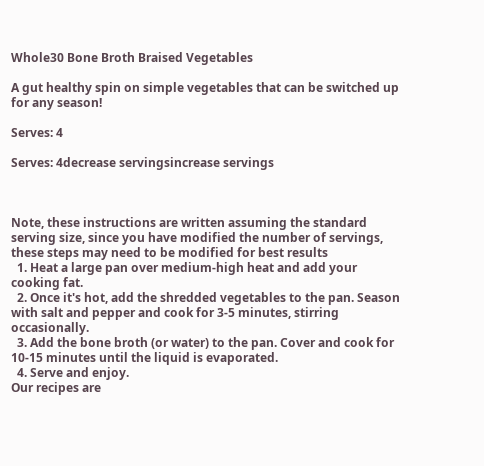Whole30 Bone Broth Braised Vegetables

A gut healthy spin on simple vegetables that can be switched up for any season!

Serves: 4

Serves: 4decrease servingsincrease servings



Note, these instructions are written assuming the standard serving size, since you have modified the number of servings, these steps may need to be modified for best results
  1. Heat a large pan over medium-high heat and add your cooking fat.
  2. Once it's hot, add the shredded vegetables to the pan. Season with salt and pepper and cook for 3-5 minutes, stirring occasionally.
  3. Add the bone broth (or water) to the pan. Cover and cook for 10-15 minutes until the liquid is evaporated.
  4. Serve and enjoy.
Our recipes are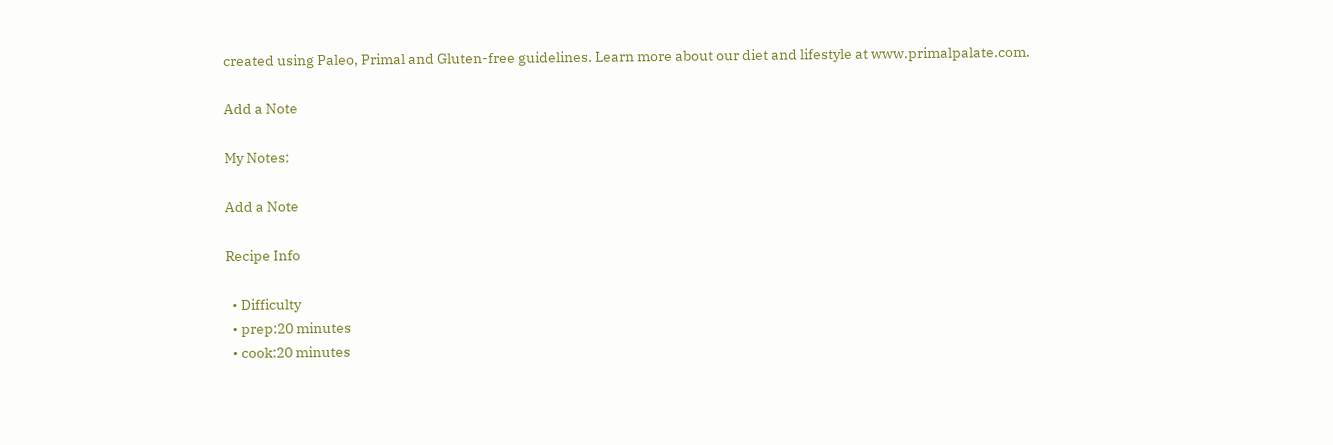created using Paleo, Primal and Gluten-free guidelines. Learn more about our diet and lifestyle at www.primalpalate.com.

Add a Note

My Notes:

Add a Note

Recipe Info

  • Difficulty
  • prep:20 minutes
  • cook:20 minutes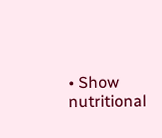• Show nutritional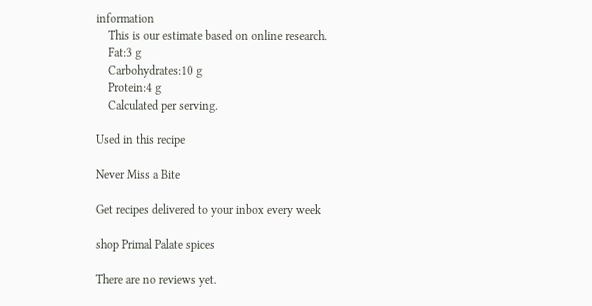information
    This is our estimate based on online research.
    Fat:3 g
    Carbohydrates:10 g
    Protein:4 g
    Calculated per serving.

Used in this recipe

Never Miss a Bite

Get recipes delivered to your inbox every week

shop Primal Palate spices

There are no reviews yet.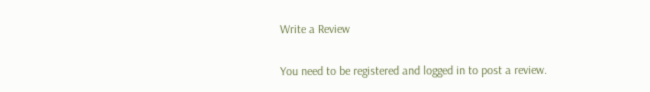Write a Review

You need to be registered and logged in to post a review.